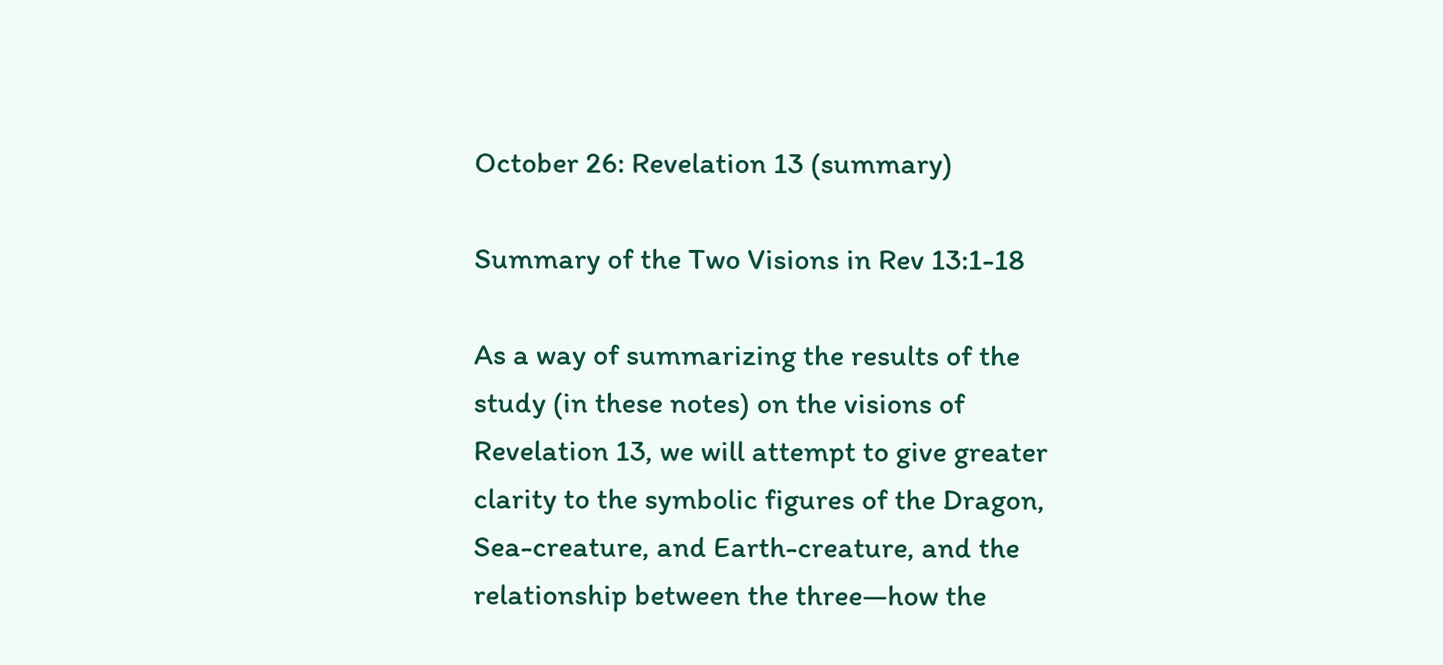October 26: Revelation 13 (summary)

Summary of the Two Visions in Rev 13:1-18

As a way of summarizing the results of the study (in these notes) on the visions of Revelation 13, we will attempt to give greater clarity to the symbolic figures of the Dragon, Sea-creature, and Earth-creature, and the relationship between the three—how the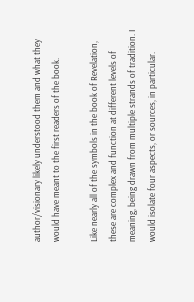author/visionary likely understood them and what they would have meant to the first readers of the book.

Like nearly all of the symbols in the book of Revelation, these are complex and function at different levels of meaning, being drawn from multiple strands of tradition. I would isolate four aspects, or sources, in particular.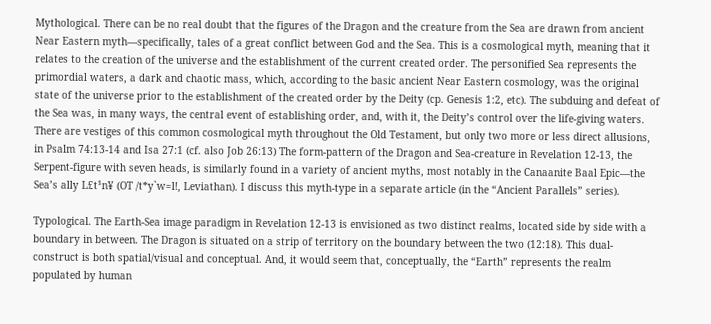Mythological. There can be no real doubt that the figures of the Dragon and the creature from the Sea are drawn from ancient Near Eastern myth—specifically, tales of a great conflict between God and the Sea. This is a cosmological myth, meaning that it relates to the creation of the universe and the establishment of the current created order. The personified Sea represents the primordial waters, a dark and chaotic mass, which, according to the basic ancient Near Eastern cosmology, was the original state of the universe prior to the establishment of the created order by the Deity (cp. Genesis 1:2, etc). The subduing and defeat of the Sea was, in many ways, the central event of establishing order, and, with it, the Deity’s control over the life-giving waters. There are vestiges of this common cosmological myth throughout the Old Testament, but only two more or less direct allusions, in Psalm 74:13-14 and Isa 27:1 (cf. also Job 26:13) The form-pattern of the Dragon and Sea-creature in Revelation 12-13, the Serpent-figure with seven heads, is similarly found in a variety of ancient myths, most notably in the Canaanite Baal Epic—the Sea’s ally L£t¹n¥ (OT /t*y`w=l!, Leviathan). I discuss this myth-type in a separate article (in the “Ancient Parallels” series).

Typological. The Earth-Sea image paradigm in Revelation 12-13 is envisioned as two distinct realms, located side by side with a boundary in between. The Dragon is situated on a strip of territory on the boundary between the two (12:18). This dual-construct is both spatial/visual and conceptual. And, it would seem that, conceptually, the “Earth” represents the realm populated by human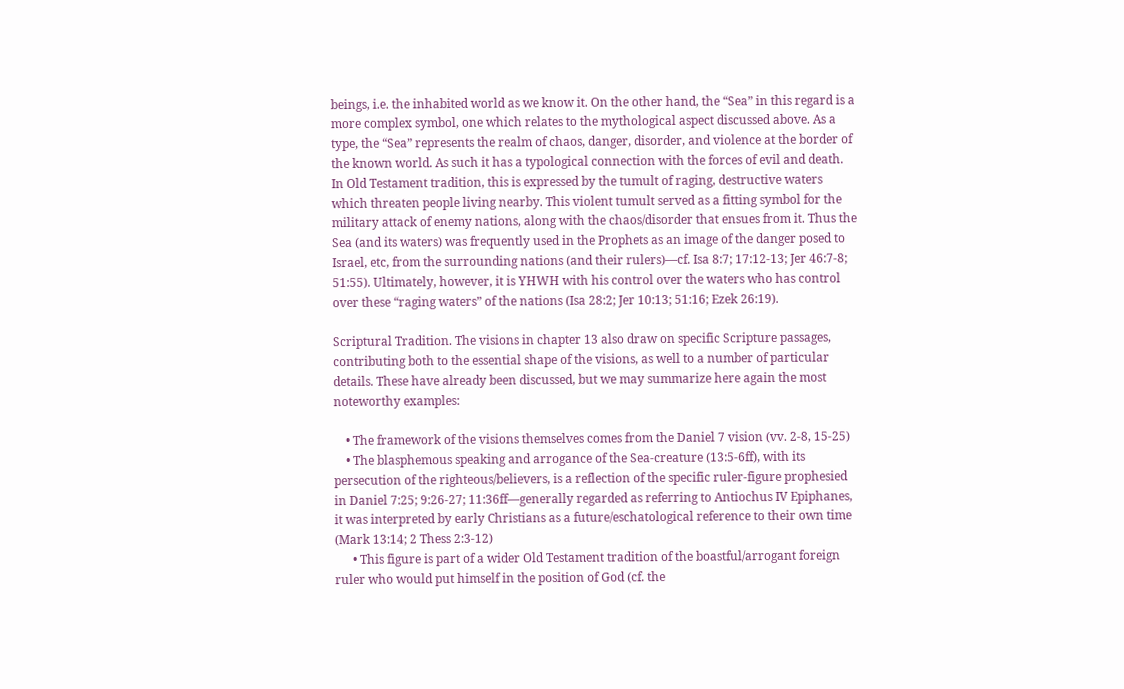beings, i.e. the inhabited world as we know it. On the other hand, the “Sea” in this regard is a more complex symbol, one which relates to the mythological aspect discussed above. As a type, the “Sea” represents the realm of chaos, danger, disorder, and violence at the border of the known world. As such it has a typological connection with the forces of evil and death. In Old Testament tradition, this is expressed by the tumult of raging, destructive waters which threaten people living nearby. This violent tumult served as a fitting symbol for the military attack of enemy nations, along with the chaos/disorder that ensues from it. Thus the Sea (and its waters) was frequently used in the Prophets as an image of the danger posed to Israel, etc, from the surrounding nations (and their rulers)—cf. Isa 8:7; 17:12-13; Jer 46:7-8; 51:55). Ultimately, however, it is YHWH with his control over the waters who has control over these “raging waters” of the nations (Isa 28:2; Jer 10:13; 51:16; Ezek 26:19).

Scriptural Tradition. The visions in chapter 13 also draw on specific Scripture passages, contributing both to the essential shape of the visions, as well to a number of particular details. These have already been discussed, but we may summarize here again the most noteworthy examples:

    • The framework of the visions themselves comes from the Daniel 7 vision (vv. 2-8, 15-25)
    • The blasphemous speaking and arrogance of the Sea-creature (13:5-6ff), with its persecution of the righteous/believers, is a reflection of the specific ruler-figure prophesied in Daniel 7:25; 9:26-27; 11:36ff—generally regarded as referring to Antiochus IV Epiphanes, it was interpreted by early Christians as a future/eschatological reference to their own time (Mark 13:14; 2 Thess 2:3-12)
      • This figure is part of a wider Old Testament tradition of the boastful/arrogant foreign ruler who would put himself in the position of God (cf. the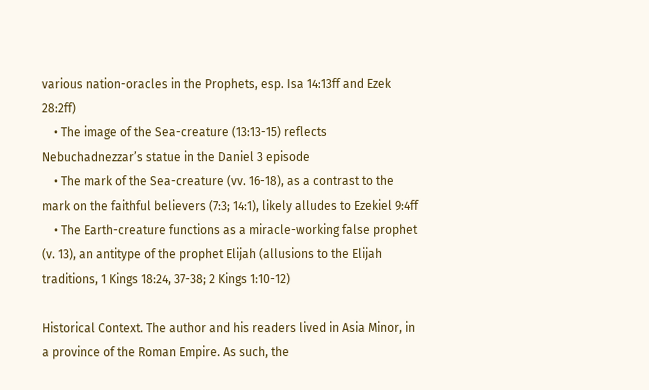various nation-oracles in the Prophets, esp. Isa 14:13ff and Ezek 28:2ff)
    • The image of the Sea-creature (13:13-15) reflects Nebuchadnezzar’s statue in the Daniel 3 episode
    • The mark of the Sea-creature (vv. 16-18), as a contrast to the mark on the faithful believers (7:3; 14:1), likely alludes to Ezekiel 9:4ff
    • The Earth-creature functions as a miracle-working false prophet (v. 13), an antitype of the prophet Elijah (allusions to the Elijah traditions, 1 Kings 18:24, 37-38; 2 Kings 1:10-12)

Historical Context. The author and his readers lived in Asia Minor, in a province of the Roman Empire. As such, the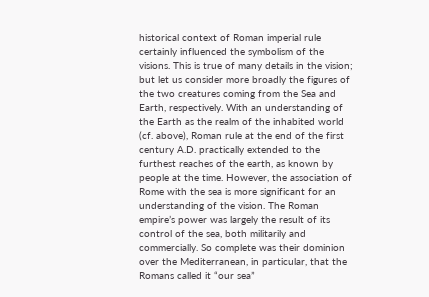historical context of Roman imperial rule certainly influenced the symbolism of the visions. This is true of many details in the vision; but let us consider more broadly the figures of the two creatures coming from the Sea and Earth, respectively. With an understanding of the Earth as the realm of the inhabited world (cf. above), Roman rule at the end of the first century A.D. practically extended to the furthest reaches of the earth, as known by people at the time. However, the association of Rome with the sea is more significant for an understanding of the vision. The Roman empire’s power was largely the result of its control of the sea, both militarily and commercially. So complete was their dominion over the Mediterranean, in particular, that the Romans called it “our sea”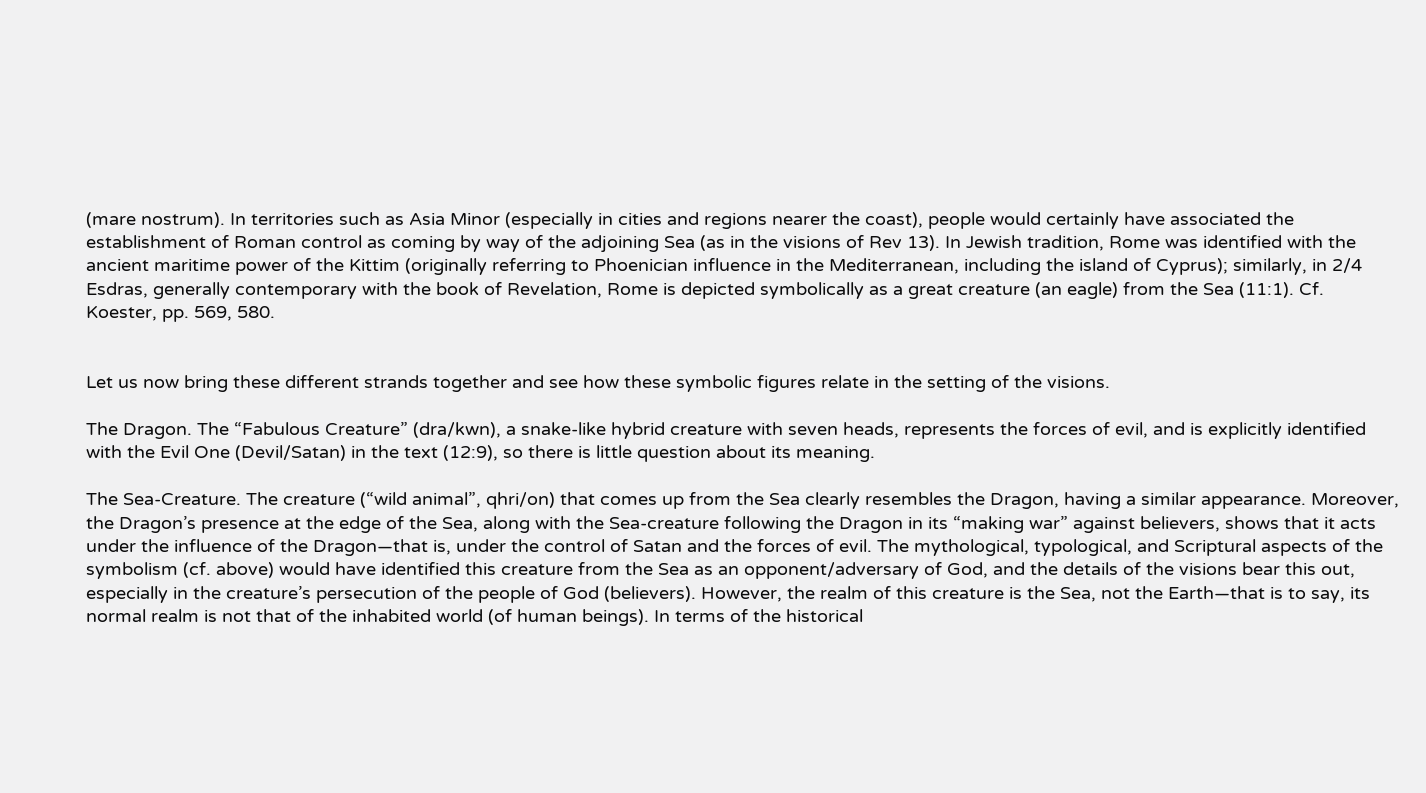(mare nostrum). In territories such as Asia Minor (especially in cities and regions nearer the coast), people would certainly have associated the establishment of Roman control as coming by way of the adjoining Sea (as in the visions of Rev 13). In Jewish tradition, Rome was identified with the ancient maritime power of the Kittim (originally referring to Phoenician influence in the Mediterranean, including the island of Cyprus); similarly, in 2/4 Esdras, generally contemporary with the book of Revelation, Rome is depicted symbolically as a great creature (an eagle) from the Sea (11:1). Cf. Koester, pp. 569, 580.


Let us now bring these different strands together and see how these symbolic figures relate in the setting of the visions.

The Dragon. The “Fabulous Creature” (dra/kwn), a snake-like hybrid creature with seven heads, represents the forces of evil, and is explicitly identified with the Evil One (Devil/Satan) in the text (12:9), so there is little question about its meaning.

The Sea-Creature. The creature (“wild animal”, qhri/on) that comes up from the Sea clearly resembles the Dragon, having a similar appearance. Moreover, the Dragon’s presence at the edge of the Sea, along with the Sea-creature following the Dragon in its “making war” against believers, shows that it acts under the influence of the Dragon—that is, under the control of Satan and the forces of evil. The mythological, typological, and Scriptural aspects of the symbolism (cf. above) would have identified this creature from the Sea as an opponent/adversary of God, and the details of the visions bear this out, especially in the creature’s persecution of the people of God (believers). However, the realm of this creature is the Sea, not the Earth—that is to say, its normal realm is not that of the inhabited world (of human beings). In terms of the historical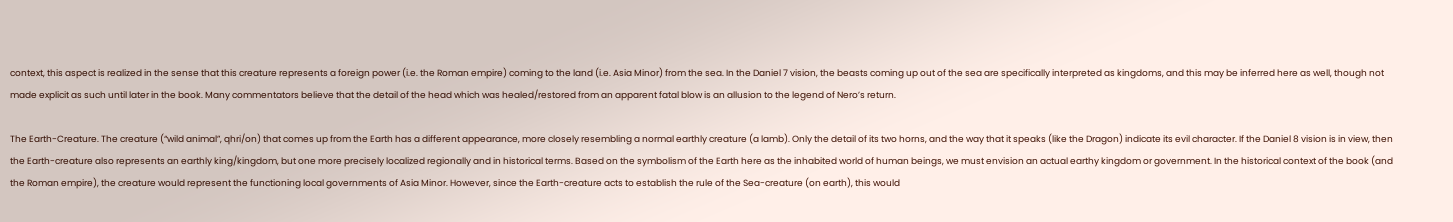context, this aspect is realized in the sense that this creature represents a foreign power (i.e. the Roman empire) coming to the land (i.e. Asia Minor) from the sea. In the Daniel 7 vision, the beasts coming up out of the sea are specifically interpreted as kingdoms, and this may be inferred here as well, though not made explicit as such until later in the book. Many commentators believe that the detail of the head which was healed/restored from an apparent fatal blow is an allusion to the legend of Nero’s return.

The Earth-Creature. The creature (“wild animal”, qhri/on) that comes up from the Earth has a different appearance, more closely resembling a normal earthly creature (a lamb). Only the detail of its two horns, and the way that it speaks (like the Dragon) indicate its evil character. If the Daniel 8 vision is in view, then the Earth-creature also represents an earthly king/kingdom, but one more precisely localized regionally and in historical terms. Based on the symbolism of the Earth here as the inhabited world of human beings, we must envision an actual earthy kingdom or government. In the historical context of the book (and the Roman empire), the creature would represent the functioning local governments of Asia Minor. However, since the Earth-creature acts to establish the rule of the Sea-creature (on earth), this would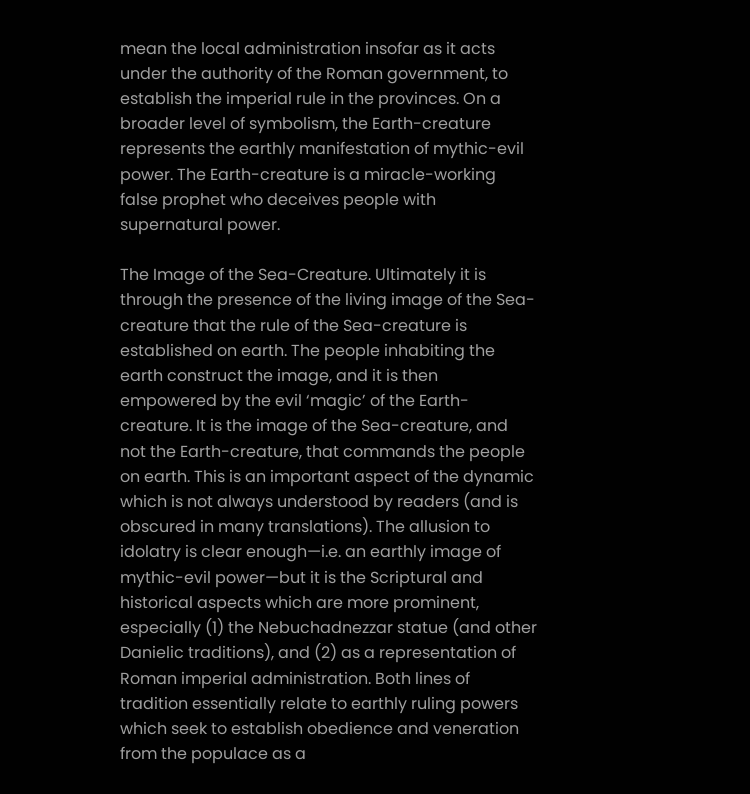mean the local administration insofar as it acts under the authority of the Roman government, to establish the imperial rule in the provinces. On a broader level of symbolism, the Earth-creature represents the earthly manifestation of mythic-evil power. The Earth-creature is a miracle-working false prophet who deceives people with supernatural power.

The Image of the Sea-Creature. Ultimately it is through the presence of the living image of the Sea-creature that the rule of the Sea-creature is established on earth. The people inhabiting the earth construct the image, and it is then empowered by the evil ‘magic’ of the Earth-creature. It is the image of the Sea-creature, and not the Earth-creature, that commands the people on earth. This is an important aspect of the dynamic which is not always understood by readers (and is obscured in many translations). The allusion to idolatry is clear enough—i.e. an earthly image of mythic-evil power—but it is the Scriptural and historical aspects which are more prominent, especially (1) the Nebuchadnezzar statue (and other Danielic traditions), and (2) as a representation of Roman imperial administration. Both lines of tradition essentially relate to earthly ruling powers which seek to establish obedience and veneration from the populace as a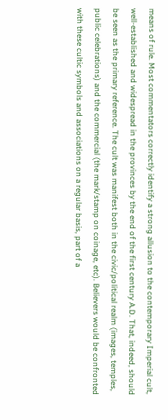means of rule. Most commentators correctly identify a strong allusion to the contemporary Imperial cult, well-established and widespread in the provinces by the end of the first century A.D. That, indeed, should be seen as the primary reference. The cult was manifest both in the civic/political realm (images, temples, public celebrations) and the commercial (the mark/stamp on coinage, etc). Believers would be confronted with these cultic symbols and associations on a regular basis, part of a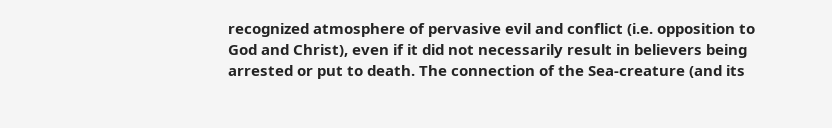recognized atmosphere of pervasive evil and conflict (i.e. opposition to God and Christ), even if it did not necessarily result in believers being arrested or put to death. The connection of the Sea-creature (and its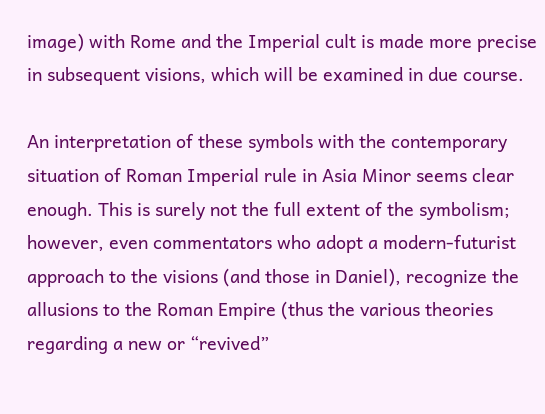image) with Rome and the Imperial cult is made more precise in subsequent visions, which will be examined in due course.

An interpretation of these symbols with the contemporary situation of Roman Imperial rule in Asia Minor seems clear enough. This is surely not the full extent of the symbolism; however, even commentators who adopt a modern-futurist approach to the visions (and those in Daniel), recognize the allusions to the Roman Empire (thus the various theories regarding a new or “revived”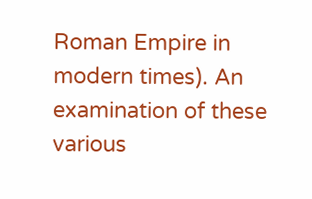Roman Empire in modern times). An examination of these various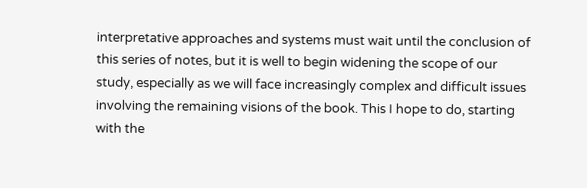interpretative approaches and systems must wait until the conclusion of this series of notes, but it is well to begin widening the scope of our study, especially as we will face increasingly complex and difficult issues involving the remaining visions of the book. This I hope to do, starting with the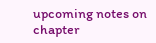upcoming notes on chapter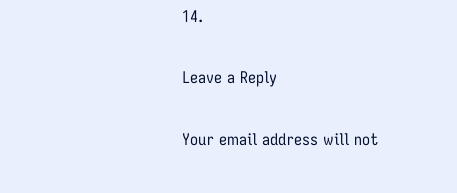14.

Leave a Reply

Your email address will not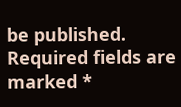be published. Required fields are marked *